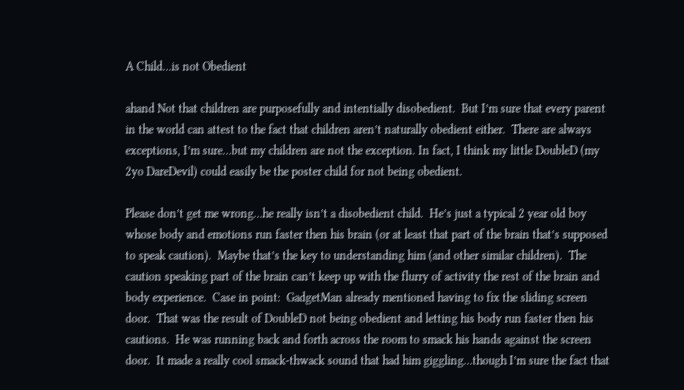A Child…is not Obedient

ahand Not that children are purposefully and intentially disobedient.  But I’m sure that every parent in the world can attest to the fact that children aren’t naturally obedient either.  There are always exceptions, I’m sure…but my children are not the exception. In fact, I think my little DoubleD (my 2yo DareDevil) could easily be the poster child for not being obedient.

Please don’t get me wrong…he really isn’t a disobedient child.  He’s just a typical 2 year old boy whose body and emotions run faster then his brain (or at least that part of the brain that’s supposed to speak caution).  Maybe that’s the key to understanding him (and other similar children).  The caution speaking part of the brain can’t keep up with the flurry of activity the rest of the brain and body experience.  Case in point:  GadgetMan already mentioned having to fix the sliding screen door.  That was the result of DoubleD not being obedient and letting his body run faster then his cautions.  He was running back and forth across the room to smack his hands against the screen door.  It made a really cool smack-thwack sound that had him giggling…though I’m sure the fact that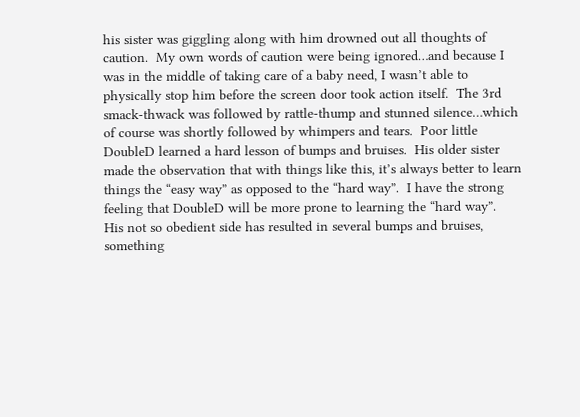his sister was giggling along with him drowned out all thoughts of caution.  My own words of caution were being ignored…and because I was in the middle of taking care of a baby need, I wasn’t able to physically stop him before the screen door took action itself.  The 3rd smack-thwack was followed by rattle-thump and stunned silence…which of course was shortly followed by whimpers and tears.  Poor little DoubleD learned a hard lesson of bumps and bruises.  His older sister made the observation that with things like this, it’s always better to learn things the “easy way” as opposed to the “hard way”.  I have the strong feeling that DoubleD will be more prone to learning the “hard way”.  His not so obedient side has resulted in several bumps and bruises, something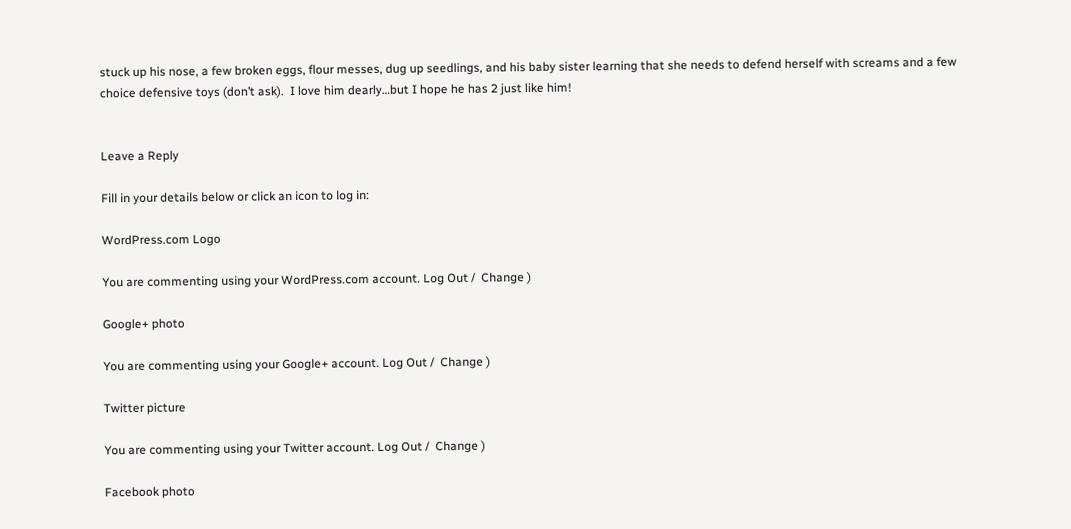stuck up his nose, a few broken eggs, flour messes, dug up seedlings, and his baby sister learning that she needs to defend herself with screams and a few choice defensive toys (don’t ask).  I love him dearly…but I hope he has 2 just like him!


Leave a Reply

Fill in your details below or click an icon to log in:

WordPress.com Logo

You are commenting using your WordPress.com account. Log Out /  Change )

Google+ photo

You are commenting using your Google+ account. Log Out /  Change )

Twitter picture

You are commenting using your Twitter account. Log Out /  Change )

Facebook photo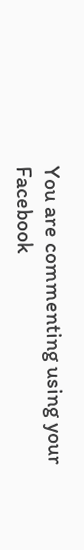You are commenting using your Facebook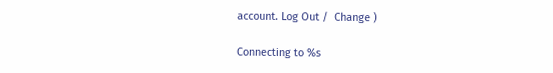account. Log Out /  Change )

Connecting to %s